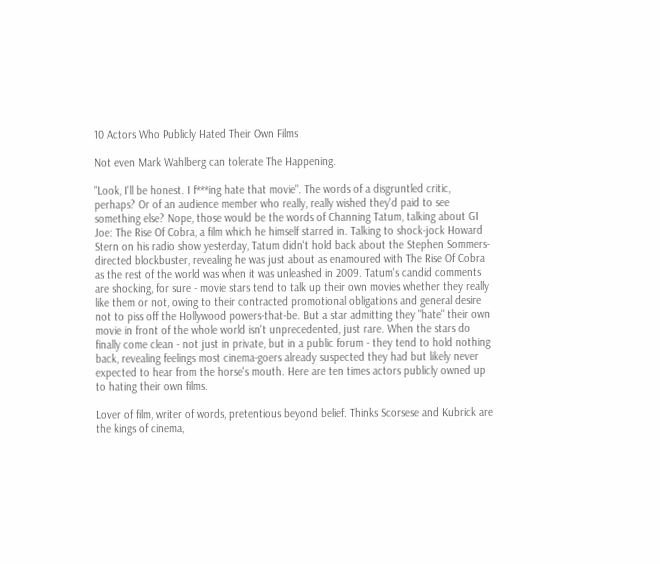10 Actors Who Publicly Hated Their Own Films

Not even Mark Wahlberg can tolerate The Happening.

"Look, I'll be honest. I f***ing hate that movie". The words of a disgruntled critic, perhaps? Or of an audience member who really, really wished they'd paid to see something else? Nope, those would be the words of Channing Tatum, talking about GI Joe: The Rise Of Cobra, a film which he himself starred in. Talking to shock-jock Howard Stern on his radio show yesterday, Tatum didn't hold back about the Stephen Sommers-directed blockbuster, revealing he was just about as enamoured with The Rise Of Cobra as the rest of the world was when it was unleashed in 2009. Tatum's candid comments are shocking, for sure - movie stars tend to talk up their own movies whether they really like them or not, owing to their contracted promotional obligations and general desire not to piss off the Hollywood powers-that-be. But a star admitting they "hate" their own movie in front of the whole world isn't unprecedented, just rare. When the stars do finally come clean - not just in private, but in a public forum - they tend to hold nothing back, revealing feelings most cinema-goers already suspected they had but likely never expected to hear from the horse's mouth. Here are ten times actors publicly owned up to hating their own films.

Lover of film, writer of words, pretentious beyond belief. Thinks Scorsese and Kubrick are the kings of cinema,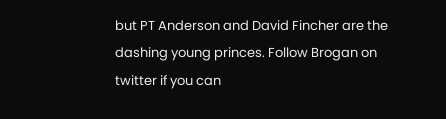but PT Anderson and David Fincher are the dashing young princes. Follow Brogan on twitter if you can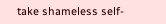take shameless self-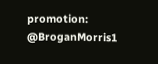promotion: @BroganMorris1